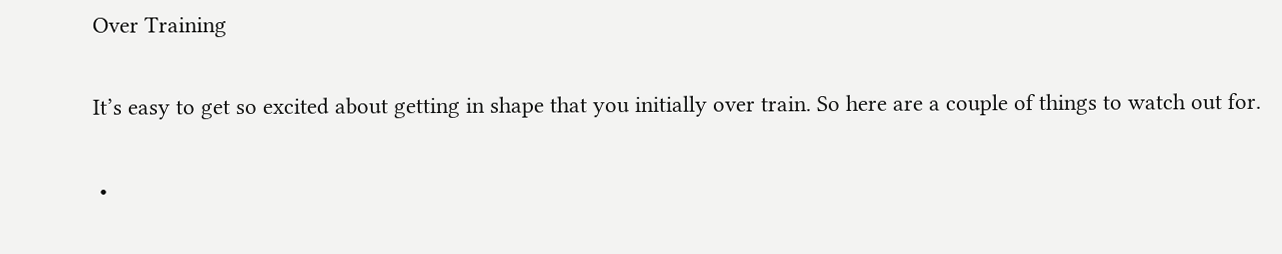Over Training

It’s easy to get so excited about getting in shape that you initially over train. So here are a couple of things to watch out for.

 •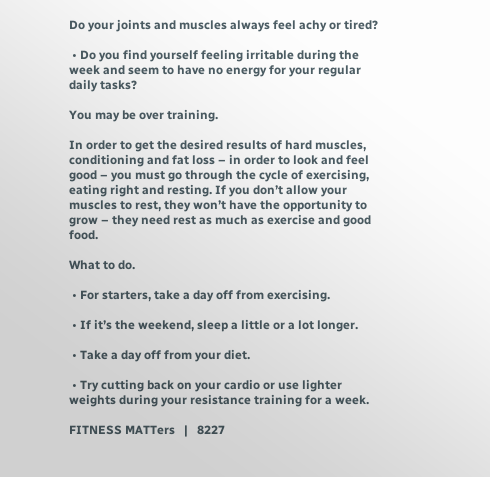Do your joints and muscles always feel achy or tired?

 • Do you find yourself feeling irritable during the week and seem to have no energy for your regular daily tasks?

You may be over training.

In order to get the desired results of hard muscles, conditioning and fat loss – in order to look and feel good – you must go through the cycle of exercising, eating right and resting. If you don’t allow your muscles to rest, they won’t have the opportunity to grow – they need rest as much as exercise and good food.

What to do.

 • For starters, take a day off from exercising.

 • If it’s the weekend, sleep a little or a lot longer.

 • Take a day off from your diet.

 • Try cutting back on your cardio or use lighter weights during your resistance training for a week.

FITNESS MATTers   |   8227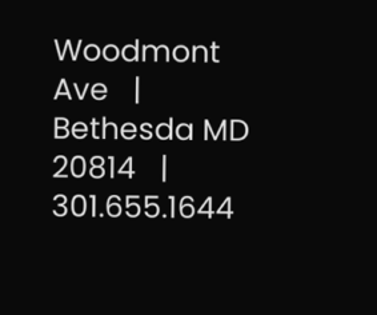Woodmont Ave   |    Bethesda MD 20814   |   301.655.1644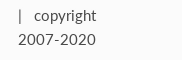|   copyright 2007-2020